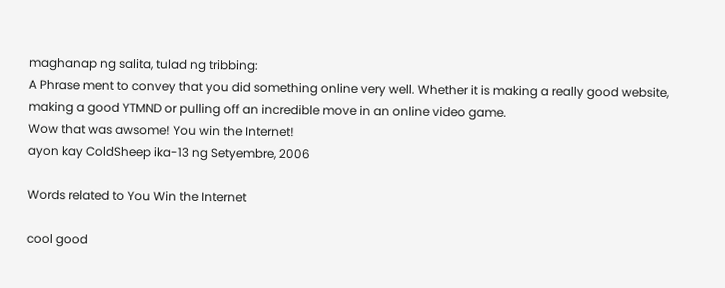maghanap ng salita, tulad ng tribbing:
A Phrase ment to convey that you did something online very well. Whether it is making a really good website, making a good YTMND or pulling off an incredible move in an online video game.
Wow that was awsome! You win the Internet!
ayon kay ColdSheep ika-13 ng Setyembre, 2006

Words related to You Win the Internet

cool good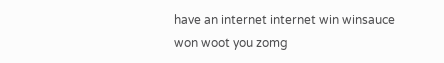have an internet internet win winsauce won woot you zomg